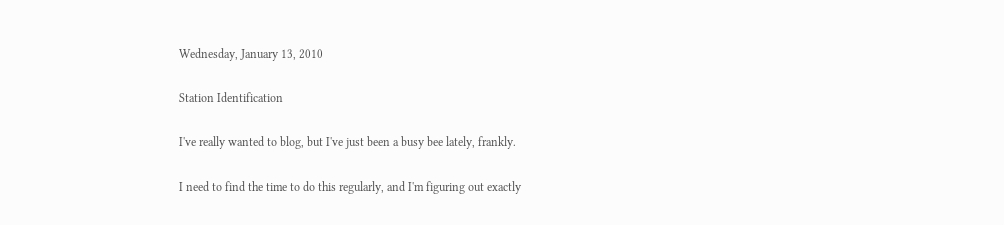Wednesday, January 13, 2010

Station Identification

I've really wanted to blog, but I've just been a busy bee lately, frankly.

I need to find the time to do this regularly, and I'm figuring out exactly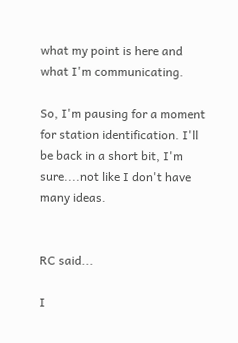what my point is here and what I'm communicating.

So, I'm pausing for a moment for station identification. I'll be back in a short bit, I'm sure....not like I don't have many ideas.


RC said...

I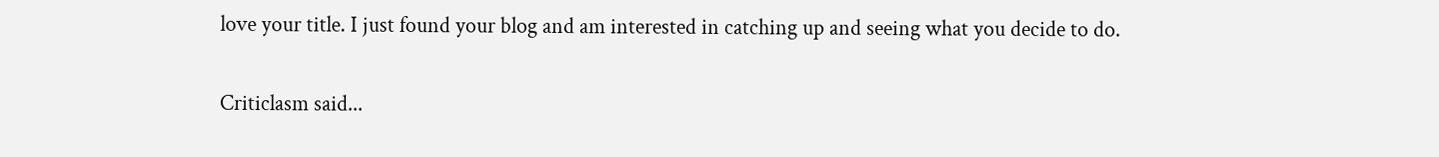love your title. I just found your blog and am interested in catching up and seeing what you decide to do.

Criticlasm said...